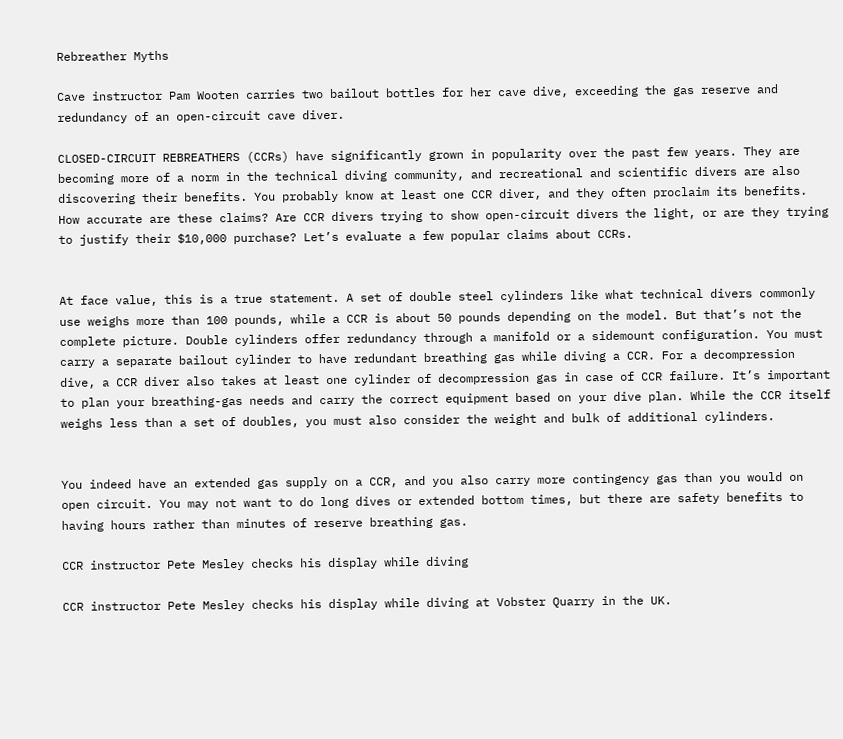Rebreather Myths

Cave instructor Pam Wooten carries two bailout bottles for her cave dive, exceeding the gas reserve and redundancy of an open-circuit cave diver.

CLOSED-CIRCUIT REBREATHERS (CCRs) have significantly grown in popularity over the past few years. They are becoming more of a norm in the technical diving community, and recreational and scientific divers are also discovering their benefits. You probably know at least one CCR diver, and they often proclaim its benefits. How accurate are these claims? Are CCR divers trying to show open-circuit divers the light, or are they trying to justify their $10,000 purchase? Let’s evaluate a few popular claims about CCRs.


At face value, this is a true statement. A set of double steel cylinders like what technical divers commonly use weighs more than 100 pounds, while a CCR is about 50 pounds depending on the model. But that’s not the complete picture. Double cylinders offer redundancy through a manifold or a sidemount configuration. You must carry a separate bailout cylinder to have redundant breathing gas while diving a CCR. For a decompression dive, a CCR diver also takes at least one cylinder of decompression gas in case of CCR failure. It’s important to plan your breathing-gas needs and carry the correct equipment based on your dive plan. While the CCR itself weighs less than a set of doubles, you must also consider the weight and bulk of additional cylinders.


You indeed have an extended gas supply on a CCR, and you also carry more contingency gas than you would on open circuit. You may not want to do long dives or extended bottom times, but there are safety benefits to having hours rather than minutes of reserve breathing gas.

CCR instructor Pete Mesley checks his display while diving

CCR instructor Pete Mesley checks his display while diving at Vobster Quarry in the UK.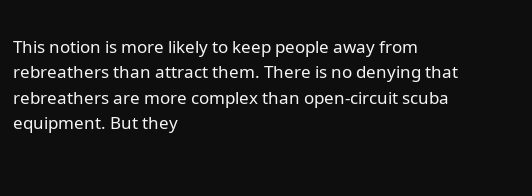This notion is more likely to keep people away from rebreathers than attract them. There is no denying that rebreathers are more complex than open-circuit scuba equipment. But they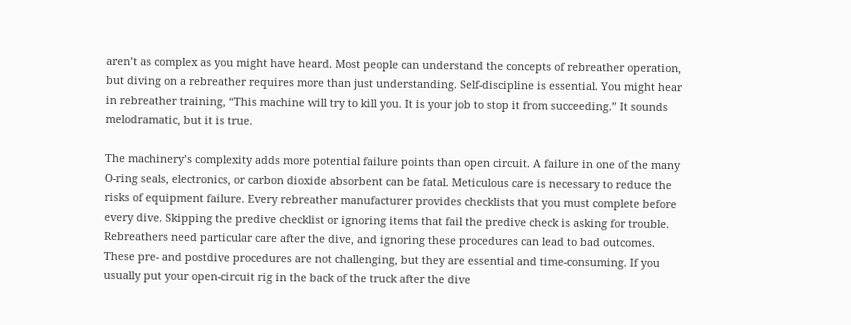aren’t as complex as you might have heard. Most people can understand the concepts of rebreather operation, but diving on a rebreather requires more than just understanding. Self-discipline is essential. You might hear in rebreather training, “This machine will try to kill you. It is your job to stop it from succeeding.” It sounds melodramatic, but it is true.

The machinery’s complexity adds more potential failure points than open circuit. A failure in one of the many O-ring seals, electronics, or carbon dioxide absorbent can be fatal. Meticulous care is necessary to reduce the risks of equipment failure. Every rebreather manufacturer provides checklists that you must complete before every dive. Skipping the predive checklist or ignoring items that fail the predive check is asking for trouble. Rebreathers need particular care after the dive, and ignoring these procedures can lead to bad outcomes. These pre- and postdive procedures are not challenging, but they are essential and time-consuming. If you usually put your open-circuit rig in the back of the truck after the dive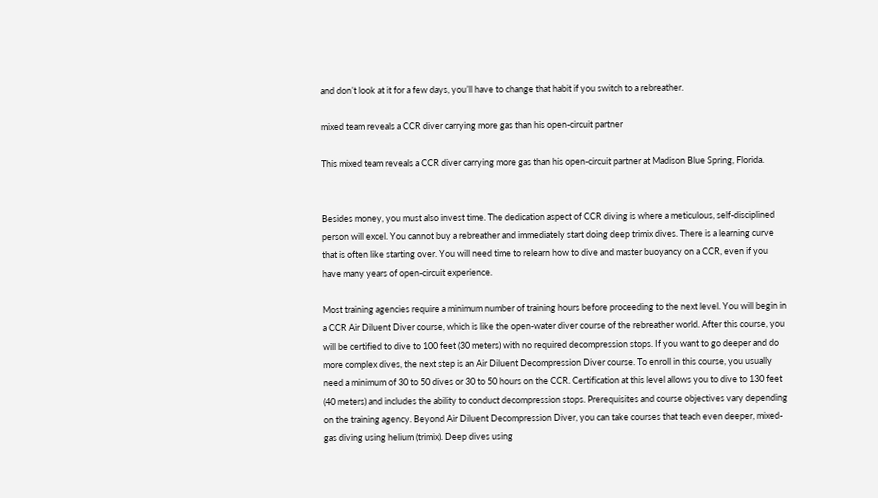and don’t look at it for a few days, you’ll have to change that habit if you switch to a rebreather.

mixed team reveals a CCR diver carrying more gas than his open-circuit partner

This mixed team reveals a CCR diver carrying more gas than his open-circuit partner at Madison Blue Spring, Florida.


Besides money, you must also invest time. The dedication aspect of CCR diving is where a meticulous, self-disciplined person will excel. You cannot buy a rebreather and immediately start doing deep trimix dives. There is a learning curve that is often like starting over. You will need time to relearn how to dive and master buoyancy on a CCR, even if you have many years of open-circuit experience.

Most training agencies require a minimum number of training hours before proceeding to the next level. You will begin in a CCR Air Diluent Diver course, which is like the open-water diver course of the rebreather world. After this course, you will be certified to dive to 100 feet (30 meters) with no required decompression stops. If you want to go deeper and do more complex dives, the next step is an Air Diluent Decompression Diver course. To enroll in this course, you usually need a minimum of 30 to 50 dives or 30 to 50 hours on the CCR. Certification at this level allows you to dive to 130 feet (40 meters) and includes the ability to conduct decompression stops. Prerequisites and course objectives vary depending on the training agency. Beyond Air Diluent Decompression Diver, you can take courses that teach even deeper, mixed-gas diving using helium (trimix). Deep dives using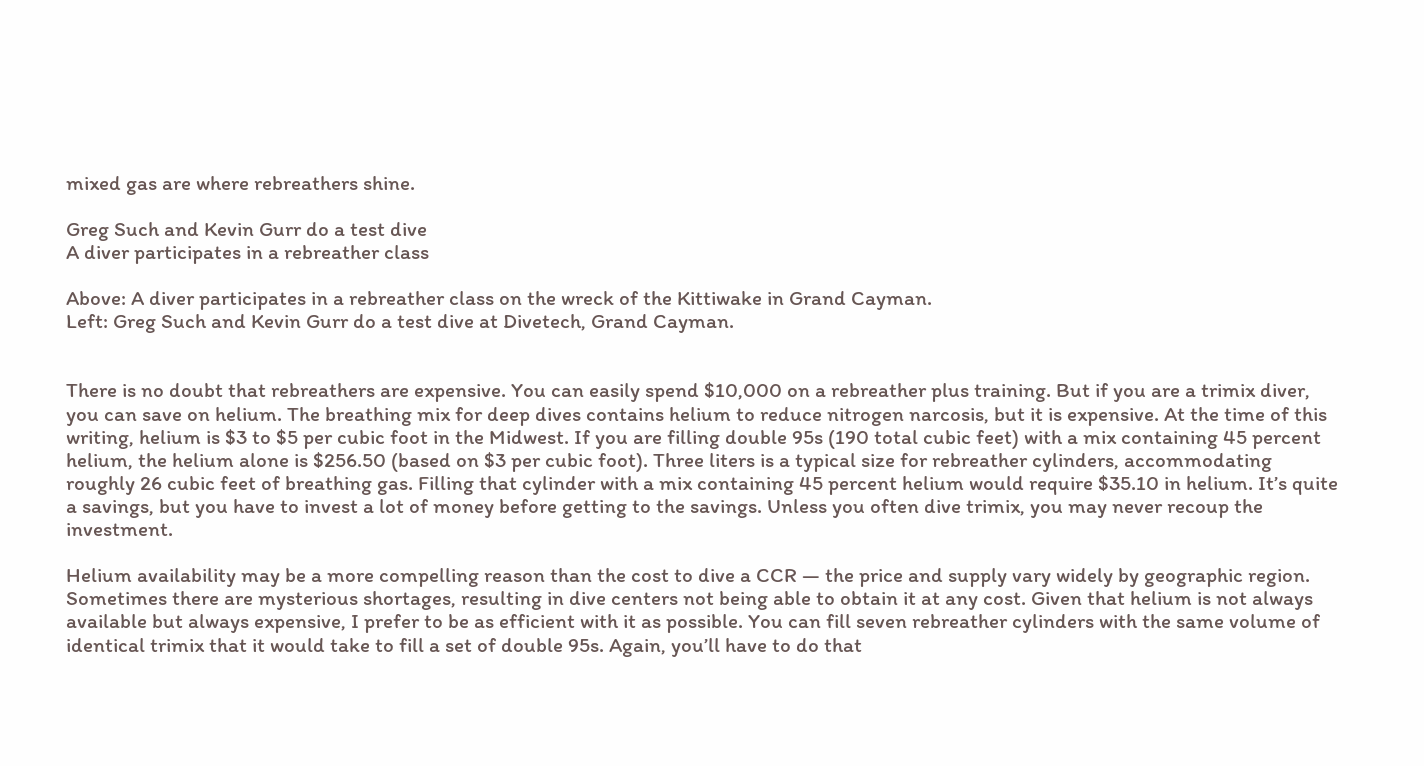mixed gas are where rebreathers shine.

Greg Such and Kevin Gurr do a test dive
A diver participates in a rebreather class

Above: A diver participates in a rebreather class on the wreck of the Kittiwake in Grand Cayman.
Left: Greg Such and Kevin Gurr do a test dive at Divetech, Grand Cayman.


There is no doubt that rebreathers are expensive. You can easily spend $10,000 on a rebreather plus training. But if you are a trimix diver, you can save on helium. The breathing mix for deep dives contains helium to reduce nitrogen narcosis, but it is expensive. At the time of this writing, helium is $3 to $5 per cubic foot in the Midwest. If you are filling double 95s (190 total cubic feet) with a mix containing 45 percent helium, the helium alone is $256.50 (based on $3 per cubic foot). Three liters is a typical size for rebreather cylinders, accommodating roughly 26 cubic feet of breathing gas. Filling that cylinder with a mix containing 45 percent helium would require $35.10 in helium. It’s quite a savings, but you have to invest a lot of money before getting to the savings. Unless you often dive trimix, you may never recoup the investment.

Helium availability may be a more compelling reason than the cost to dive a CCR — the price and supply vary widely by geographic region. Sometimes there are mysterious shortages, resulting in dive centers not being able to obtain it at any cost. Given that helium is not always available but always expensive, I prefer to be as efficient with it as possible. You can fill seven rebreather cylinders with the same volume of identical trimix that it would take to fill a set of double 95s. Again, you’ll have to do that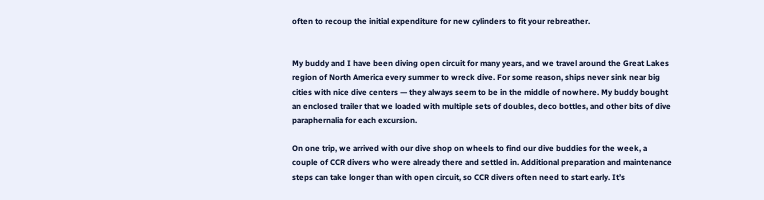often to recoup the initial expenditure for new cylinders to fit your rebreather.


My buddy and I have been diving open circuit for many years, and we travel around the Great Lakes region of North America every summer to wreck dive. For some reason, ships never sink near big cities with nice dive centers — they always seem to be in the middle of nowhere. My buddy bought an enclosed trailer that we loaded with multiple sets of doubles, deco bottles, and other bits of dive paraphernalia for each excursion.

On one trip, we arrived with our dive shop on wheels to find our dive buddies for the week, a couple of CCR divers who were already there and settled in. Additional preparation and maintenance steps can take longer than with open circuit, so CCR divers often need to start early. It’s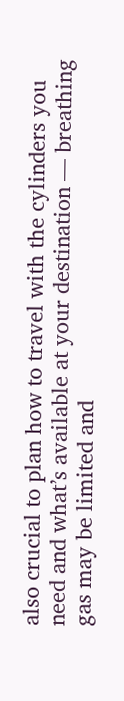also crucial to plan how to travel with the cylinders you need and what’s available at your destination — breathing gas may be limited and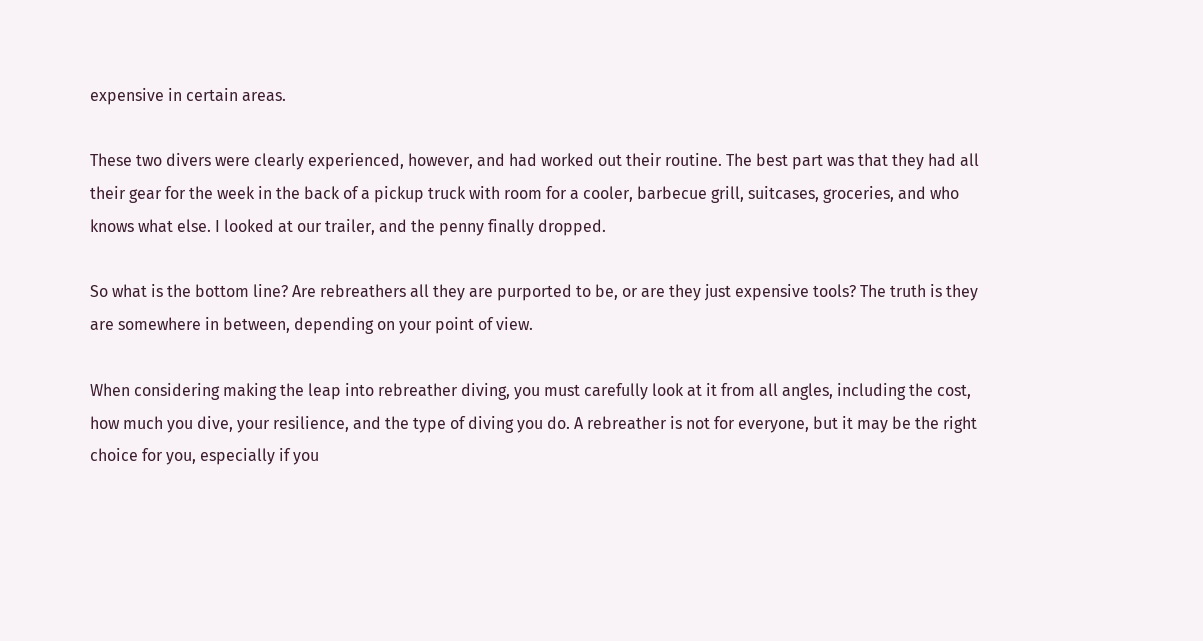expensive in certain areas.

These two divers were clearly experienced, however, and had worked out their routine. The best part was that they had all their gear for the week in the back of a pickup truck with room for a cooler, barbecue grill, suitcases, groceries, and who knows what else. I looked at our trailer, and the penny finally dropped.

So what is the bottom line? Are rebreathers all they are purported to be, or are they just expensive tools? The truth is they are somewhere in between, depending on your point of view.

When considering making the leap into rebreather diving, you must carefully look at it from all angles, including the cost, how much you dive, your resilience, and the type of diving you do. A rebreather is not for everyone, but it may be the right choice for you, especially if you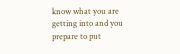know what you are getting into and you prepare to put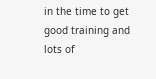in the time to get good training and lots of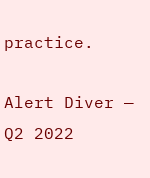practice.

Alert Diver — Q2 2022